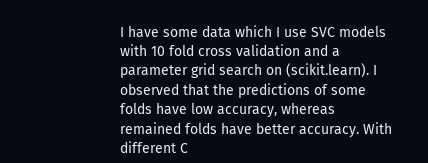I have some data which I use SVC models with 10 fold cross validation and a parameter grid search on (scikit.learn). I observed that the predictions of some folds have low accuracy, whereas remained folds have better accuracy. With different C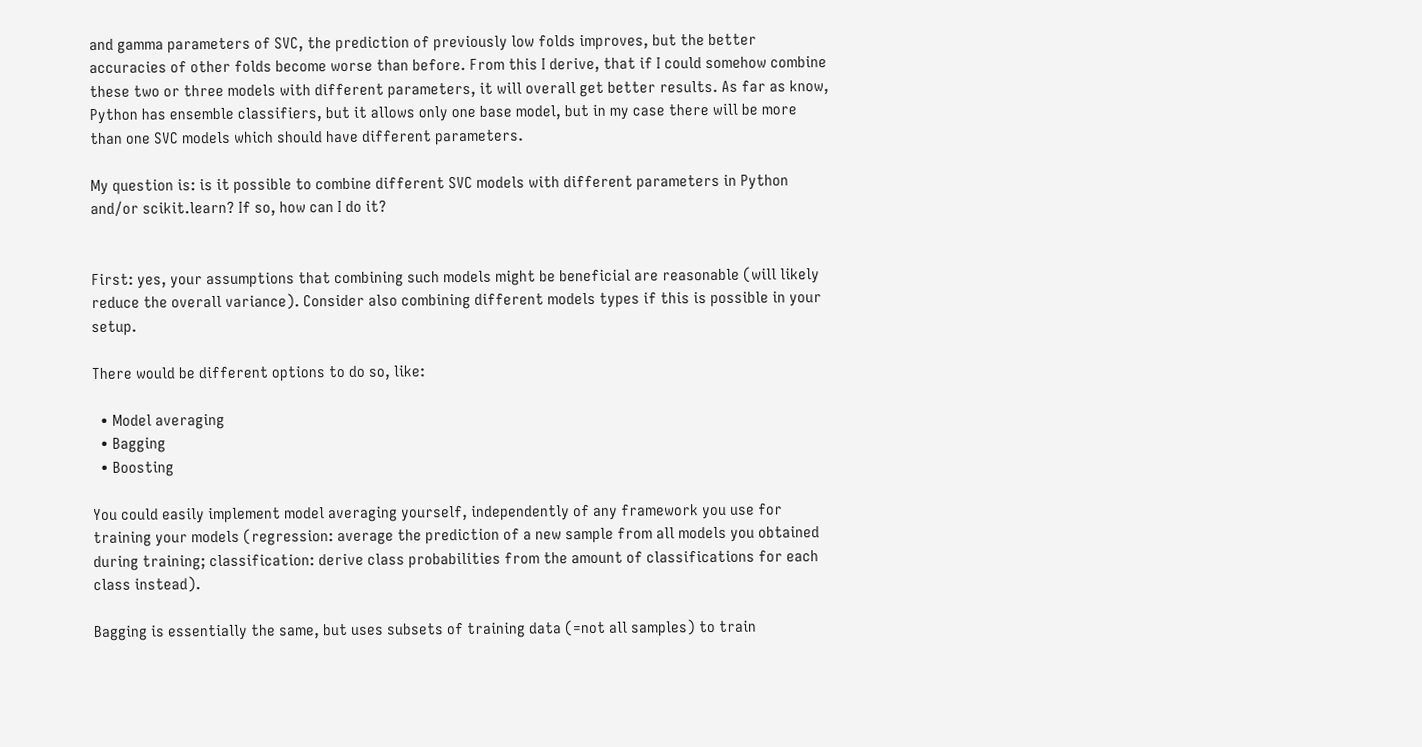and gamma parameters of SVC, the prediction of previously low folds improves, but the better accuracies of other folds become worse than before. From this I derive, that if I could somehow combine these two or three models with different parameters, it will overall get better results. As far as know, Python has ensemble classifiers, but it allows only one base model, but in my case there will be more than one SVC models which should have different parameters.

My question is: is it possible to combine different SVC models with different parameters in Python and/or scikit.learn? If so, how can I do it?


First: yes, your assumptions that combining such models might be beneficial are reasonable (will likely reduce the overall variance). Consider also combining different models types if this is possible in your setup.

There would be different options to do so, like:

  • Model averaging
  • Bagging
  • Boosting

You could easily implement model averaging yourself, independently of any framework you use for training your models (regression: average the prediction of a new sample from all models you obtained during training; classification: derive class probabilities from the amount of classifications for each class instead).

Bagging is essentially the same, but uses subsets of training data (=not all samples) to train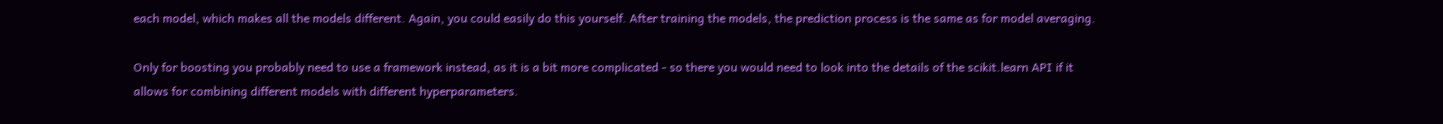each model, which makes all the models different. Again, you could easily do this yourself. After training the models, the prediction process is the same as for model averaging.

Only for boosting you probably need to use a framework instead, as it is a bit more complicated - so there you would need to look into the details of the scikit.learn API if it allows for combining different models with different hyperparameters.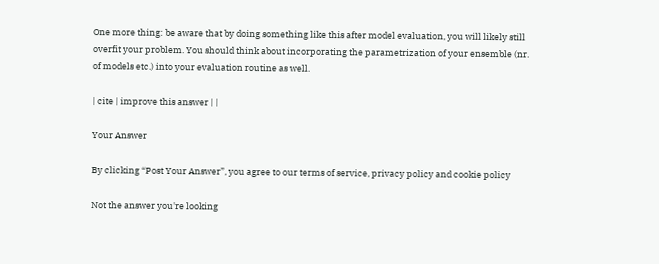One more thing: be aware that by doing something like this after model evaluation, you will likely still overfit your problem. You should think about incorporating the parametrization of your ensemble (nr. of models etc.) into your evaluation routine as well.

| cite | improve this answer | |

Your Answer

By clicking “Post Your Answer”, you agree to our terms of service, privacy policy and cookie policy

Not the answer you're looking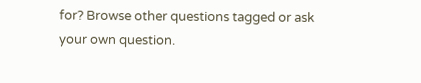for? Browse other questions tagged or ask your own question.